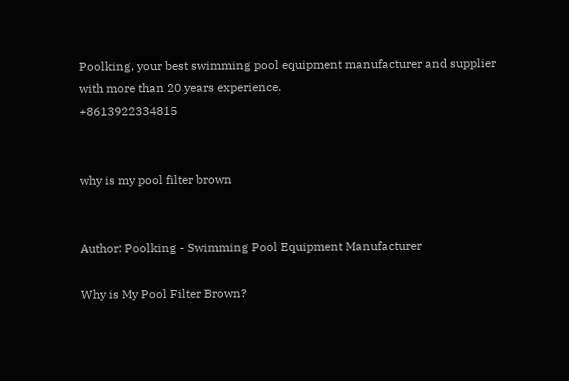Poolking, your best swimming pool equipment manufacturer and supplier with more than 20 years experience.                                                                              +8613922334815


why is my pool filter brown


Author: Poolking - Swimming Pool Equipment Manufacturer

Why is My Pool Filter Brown?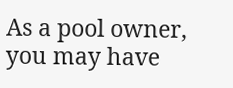As a pool owner, you may have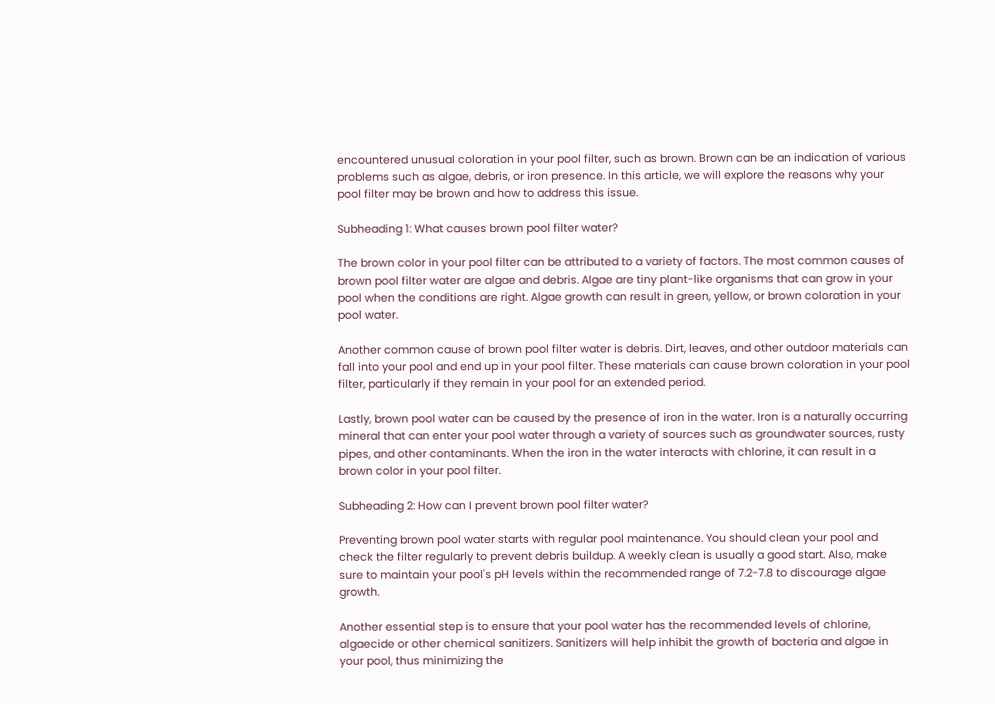encountered unusual coloration in your pool filter, such as brown. Brown can be an indication of various problems such as algae, debris, or iron presence. In this article, we will explore the reasons why your pool filter may be brown and how to address this issue.

Subheading 1: What causes brown pool filter water?

The brown color in your pool filter can be attributed to a variety of factors. The most common causes of brown pool filter water are algae and debris. Algae are tiny plant-like organisms that can grow in your pool when the conditions are right. Algae growth can result in green, yellow, or brown coloration in your pool water.

Another common cause of brown pool filter water is debris. Dirt, leaves, and other outdoor materials can fall into your pool and end up in your pool filter. These materials can cause brown coloration in your pool filter, particularly if they remain in your pool for an extended period.

Lastly, brown pool water can be caused by the presence of iron in the water. Iron is a naturally occurring mineral that can enter your pool water through a variety of sources such as groundwater sources, rusty pipes, and other contaminants. When the iron in the water interacts with chlorine, it can result in a brown color in your pool filter.

Subheading 2: How can I prevent brown pool filter water?

Preventing brown pool water starts with regular pool maintenance. You should clean your pool and check the filter regularly to prevent debris buildup. A weekly clean is usually a good start. Also, make sure to maintain your pool's pH levels within the recommended range of 7.2-7.8 to discourage algae growth.

Another essential step is to ensure that your pool water has the recommended levels of chlorine, algaecide or other chemical sanitizers. Sanitizers will help inhibit the growth of bacteria and algae in your pool, thus minimizing the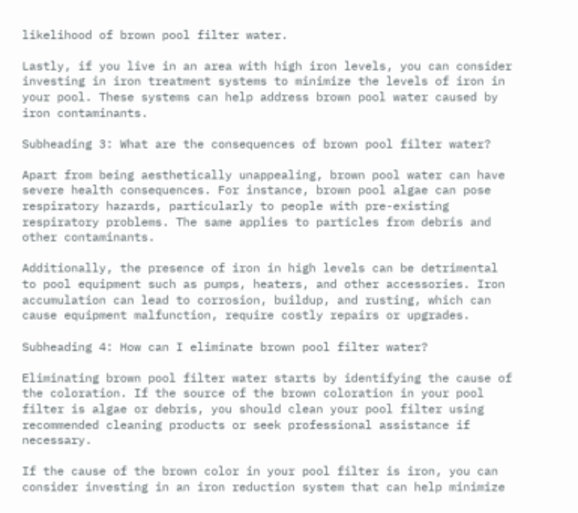likelihood of brown pool filter water.

Lastly, if you live in an area with high iron levels, you can consider investing in iron treatment systems to minimize the levels of iron in your pool. These systems can help address brown pool water caused by iron contaminants.

Subheading 3: What are the consequences of brown pool filter water?

Apart from being aesthetically unappealing, brown pool water can have severe health consequences. For instance, brown pool algae can pose respiratory hazards, particularly to people with pre-existing respiratory problems. The same applies to particles from debris and other contaminants.

Additionally, the presence of iron in high levels can be detrimental to pool equipment such as pumps, heaters, and other accessories. Iron accumulation can lead to corrosion, buildup, and rusting, which can cause equipment malfunction, require costly repairs or upgrades.

Subheading 4: How can I eliminate brown pool filter water?

Eliminating brown pool filter water starts by identifying the cause of the coloration. If the source of the brown coloration in your pool filter is algae or debris, you should clean your pool filter using recommended cleaning products or seek professional assistance if necessary.

If the cause of the brown color in your pool filter is iron, you can consider investing in an iron reduction system that can help minimize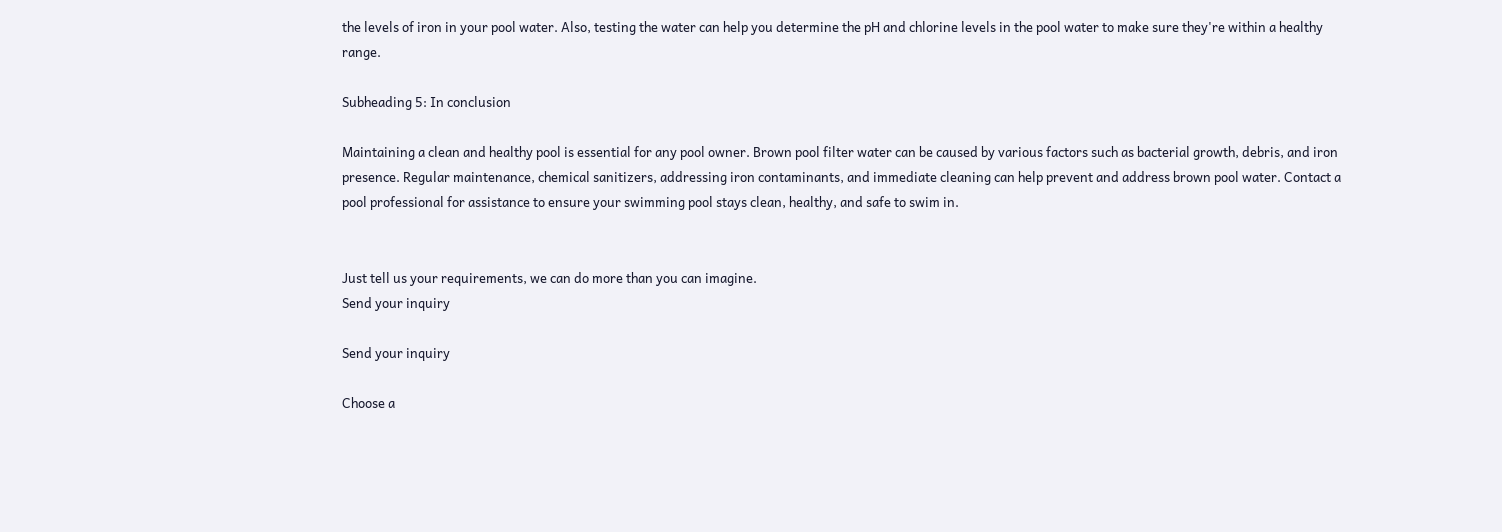the levels of iron in your pool water. Also, testing the water can help you determine the pH and chlorine levels in the pool water to make sure they're within a healthy range.

Subheading 5: In conclusion

Maintaining a clean and healthy pool is essential for any pool owner. Brown pool filter water can be caused by various factors such as bacterial growth, debris, and iron presence. Regular maintenance, chemical sanitizers, addressing iron contaminants, and immediate cleaning can help prevent and address brown pool water. Contact a pool professional for assistance to ensure your swimming pool stays clean, healthy, and safe to swim in.


Just tell us your requirements, we can do more than you can imagine.
Send your inquiry

Send your inquiry

Choose a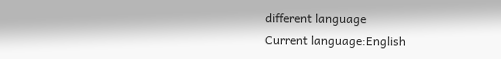different language
Current language:English